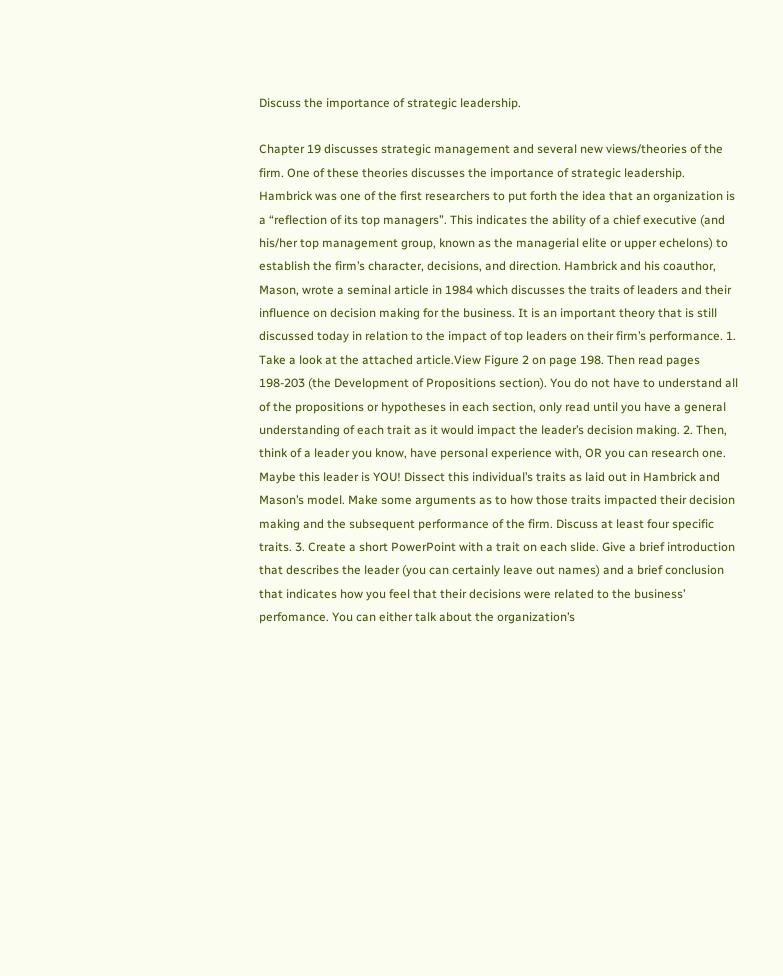Discuss the importance of strategic leadership.

Chapter 19 discusses strategic management and several new views/theories of the firm. One of these theories discusses the importance of strategic leadership. Hambrick was one of the first researchers to put forth the idea that an organization is a “reflection of its top managers”. This indicates the ability of a chief executive (and his/her top management group, known as the managerial elite or upper echelons) to establish the firm’s character, decisions, and direction. Hambrick and his coauthor, Mason, wrote a seminal article in 1984 which discusses the traits of leaders and their influence on decision making for the business. It is an important theory that is still discussed today in relation to the impact of top leaders on their firm’s performance. 1. Take a look at the attached article.View Figure 2 on page 198. Then read pages 198-203 (the Development of Propositions section). You do not have to understand all of the propositions or hypotheses in each section, only read until you have a general understanding of each trait as it would impact the leader’s decision making. 2. Then, think of a leader you know, have personal experience with, OR you can research one. Maybe this leader is YOU! Dissect this individual’s traits as laid out in Hambrick and Mason’s model. Make some arguments as to how those traits impacted their decision making and the subsequent performance of the firm. Discuss at least four specific traits. 3. Create a short PowerPoint with a trait on each slide. Give a brief introduction that describes the leader (you can certainly leave out names) and a brief conclusion that indicates how you feel that their decisions were related to the business’ perfomance. You can either talk about the organization’s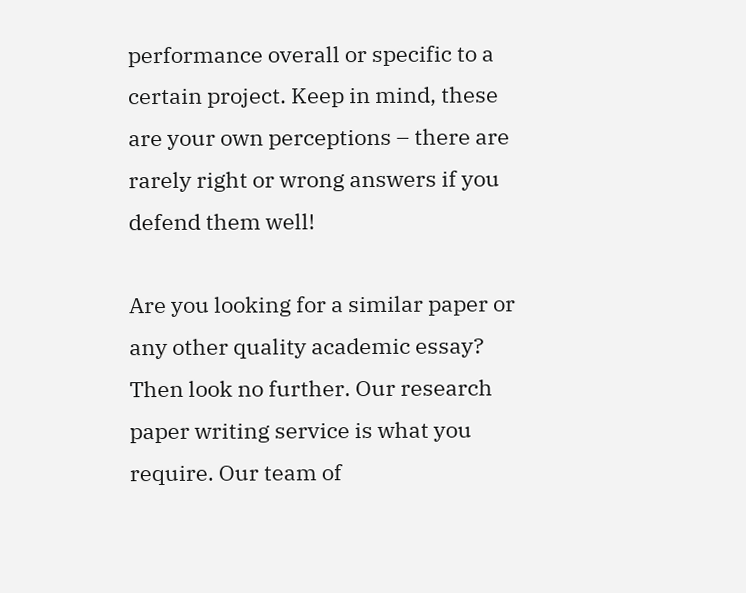performance overall or specific to a certain project. Keep in mind, these are your own perceptions – there are rarely right or wrong answers if you defend them well!

Are you looking for a similar paper or any other quality academic essay? Then look no further. Our research paper writing service is what you require. Our team of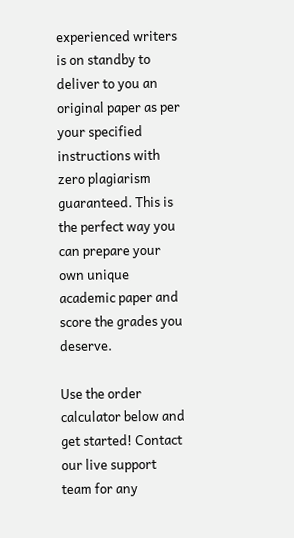experienced writers is on standby to deliver to you an original paper as per your specified instructions with zero plagiarism guaranteed. This is the perfect way you can prepare your own unique academic paper and score the grades you deserve.

Use the order calculator below and get started! Contact our live support team for any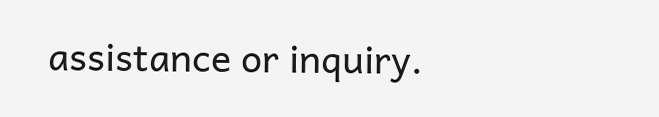assistance or inquiry.